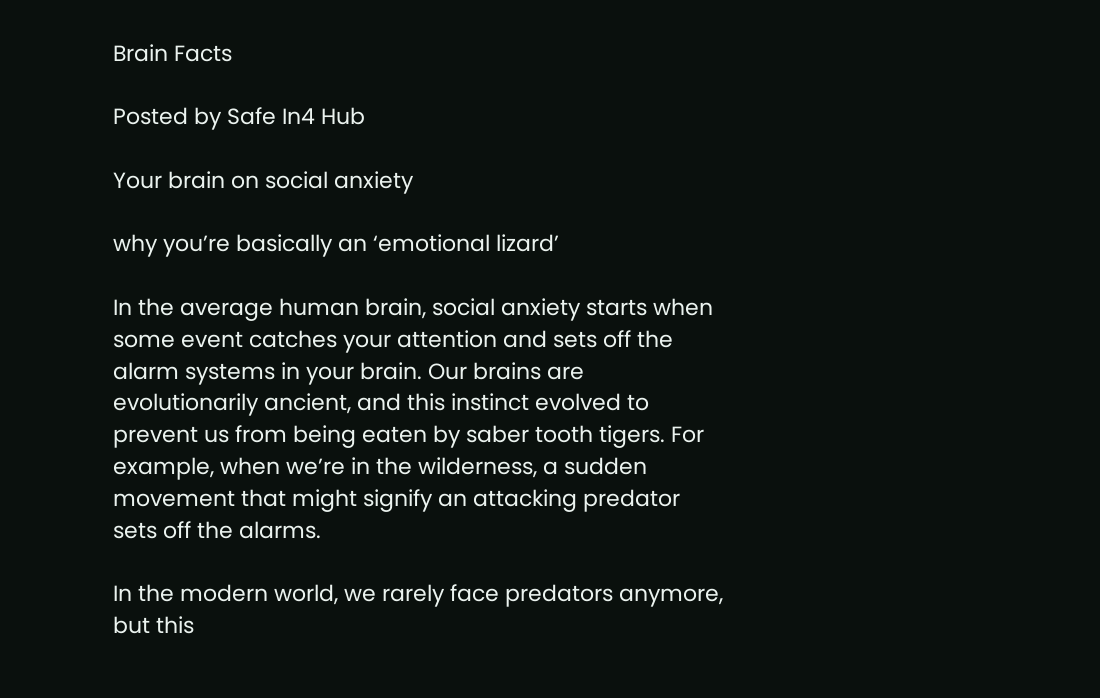Brain Facts

Posted by Safe In4 Hub

Your brain on social anxiety

why you’re basically an ‘emotional lizard’

In the average human brain, social anxiety starts when some event catches your attention and sets off the alarm systems in your brain. Our brains are evolutionarily ancient, and this instinct evolved to prevent us from being eaten by saber tooth tigers. For example, when we’re in the wilderness, a sudden movement that might signify an attacking predator sets off the alarms.

In the modern world, we rarely face predators anymore, but this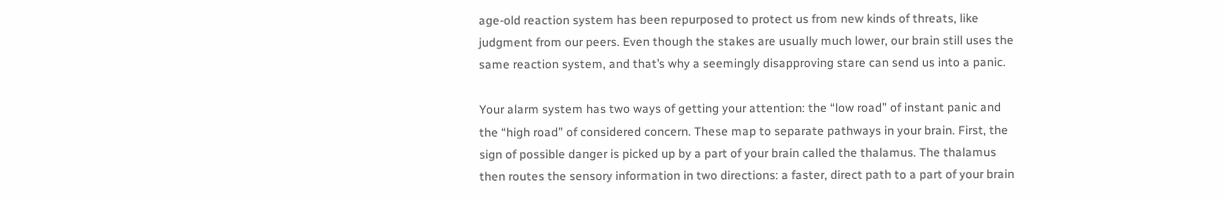age-old reaction system has been repurposed to protect us from new kinds of threats, like judgment from our peers. Even though the stakes are usually much lower, our brain still uses the same reaction system, and that’s why a seemingly disapproving stare can send us into a panic.

Your alarm system has two ways of getting your attention: the “low road” of instant panic and the “high road” of considered concern. These map to separate pathways in your brain. First, the sign of possible danger is picked up by a part of your brain called the thalamus. The thalamus then routes the sensory information in two directions: a faster, direct path to a part of your brain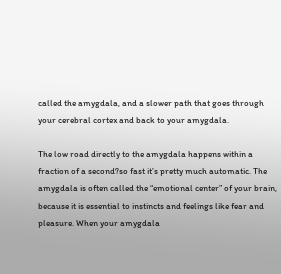called the amygdala, and a slower path that goes through your cerebral cortex and back to your amygdala.

The low road directly to the amygdala happens within a fraction of a second?so fast it’s pretty much automatic. The amygdala is often called the “emotional center” of your brain, because it is essential to instincts and feelings like fear and pleasure. When your amygdala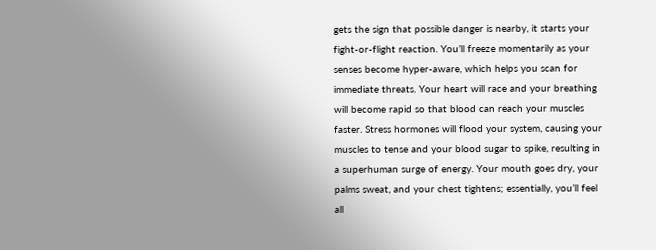gets the sign that possible danger is nearby, it starts your fight-or-flight reaction. You’ll freeze momentarily as your senses become hyper-aware, which helps you scan for immediate threats. Your heart will race and your breathing will become rapid so that blood can reach your muscles faster. Stress hormones will flood your system, causing your muscles to tense and your blood sugar to spike, resulting in a superhuman surge of energy. Your mouth goes dry, your palms sweat, and your chest tightens; essentially, you’ll feel all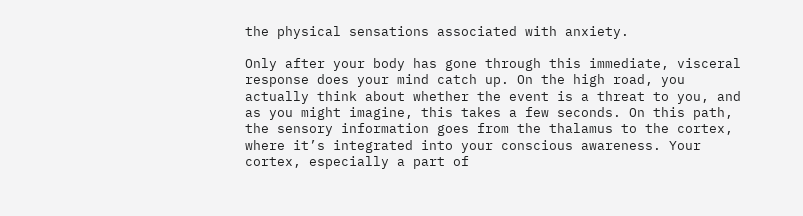the physical sensations associated with anxiety.

Only after your body has gone through this immediate, visceral response does your mind catch up. On the high road, you actually think about whether the event is a threat to you, and as you might imagine, this takes a few seconds. On this path, the sensory information goes from the thalamus to the cortex, where it’s integrated into your conscious awareness. Your cortex, especially a part of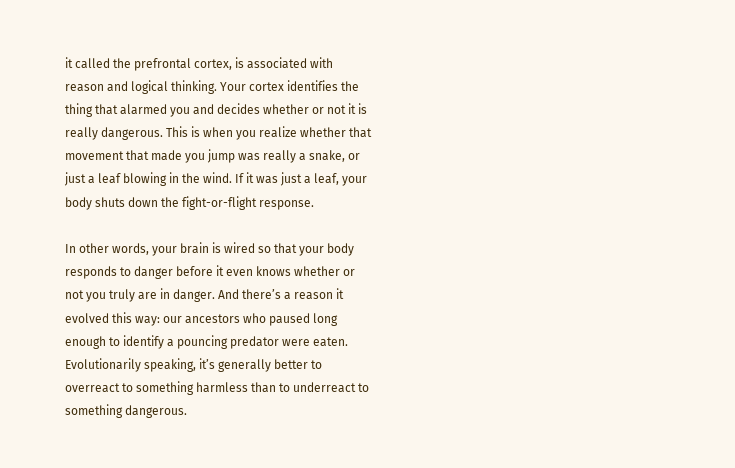it called the prefrontal cortex, is associated with reason and logical thinking. Your cortex identifies the thing that alarmed you and decides whether or not it is really dangerous. This is when you realize whether that movement that made you jump was really a snake, or just a leaf blowing in the wind. If it was just a leaf, your body shuts down the fight-or-flight response.

In other words, your brain is wired so that your body responds to danger before it even knows whether or not you truly are in danger. And there’s a reason it evolved this way: our ancestors who paused long enough to identify a pouncing predator were eaten. Evolutionarily speaking, it’s generally better to overreact to something harmless than to underreact to something dangerous.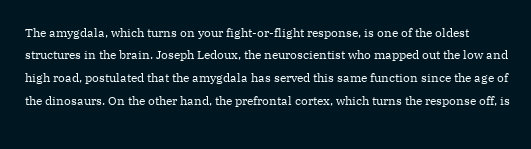The amygdala, which turns on your fight-or-flight response, is one of the oldest structures in the brain. Joseph Ledoux, the neuroscientist who mapped out the low and high road, postulated that the amygdala has served this same function since the age of the dinosaurs. On the other hand, the prefrontal cortex, which turns the response off, is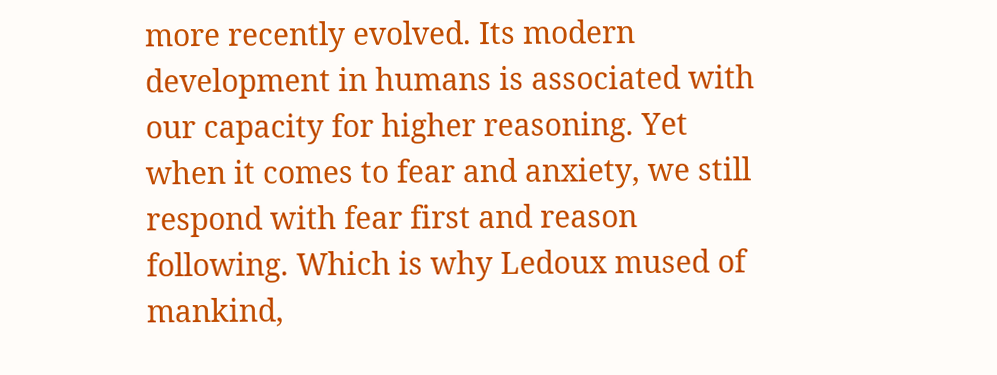more recently evolved. Its modern development in humans is associated with our capacity for higher reasoning. Yet when it comes to fear and anxiety, we still respond with fear first and reason following. Which is why Ledoux mused of mankind,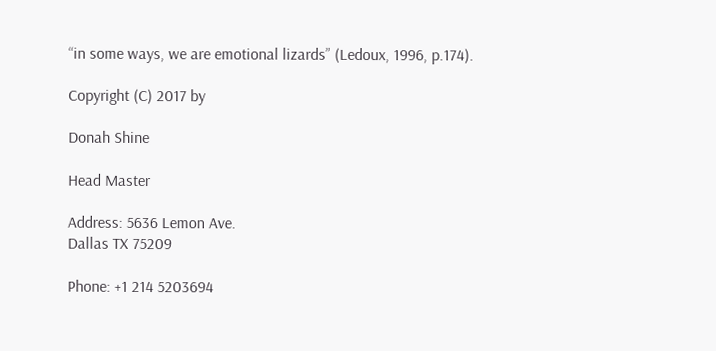“in some ways, we are emotional lizards” (Ledoux, 1996, p.174).

Copyright (C) 2017 by

Donah Shine

Head Master

Address: 5636 Lemon Ave.
Dallas TX 75209

Phone: +1 214 5203694